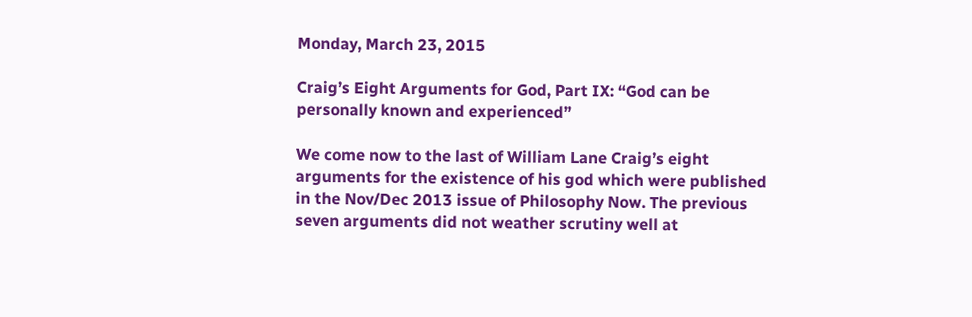Monday, March 23, 2015

Craig’s Eight Arguments for God, Part IX: “God can be personally known and experienced”

We come now to the last of William Lane Craig’s eight arguments for the existence of his god which were published in the Nov/Dec 2013 issue of Philosophy Now. The previous seven arguments did not weather scrutiny well at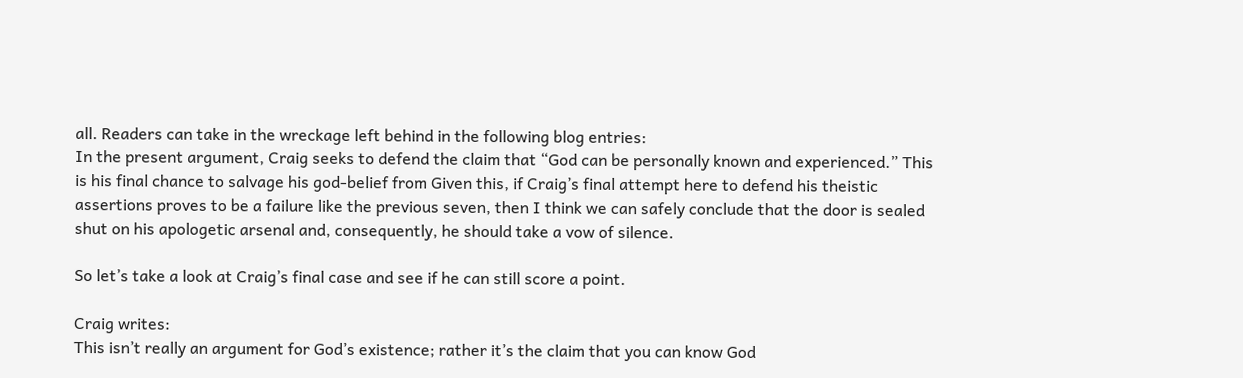all. Readers can take in the wreckage left behind in the following blog entries:
In the present argument, Craig seeks to defend the claim that “God can be personally known and experienced.” This is his final chance to salvage his god-belief from Given this, if Craig’s final attempt here to defend his theistic assertions proves to be a failure like the previous seven, then I think we can safely conclude that the door is sealed shut on his apologetic arsenal and, consequently, he should take a vow of silence.

So let’s take a look at Craig’s final case and see if he can still score a point.

Craig writes:
This isn’t really an argument for God’s existence; rather it’s the claim that you can know God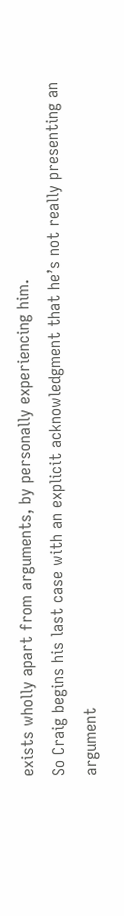exists wholly apart from arguments, by personally experiencing him.
So Craig begins his last case with an explicit acknowledgment that he’s not really presenting an argument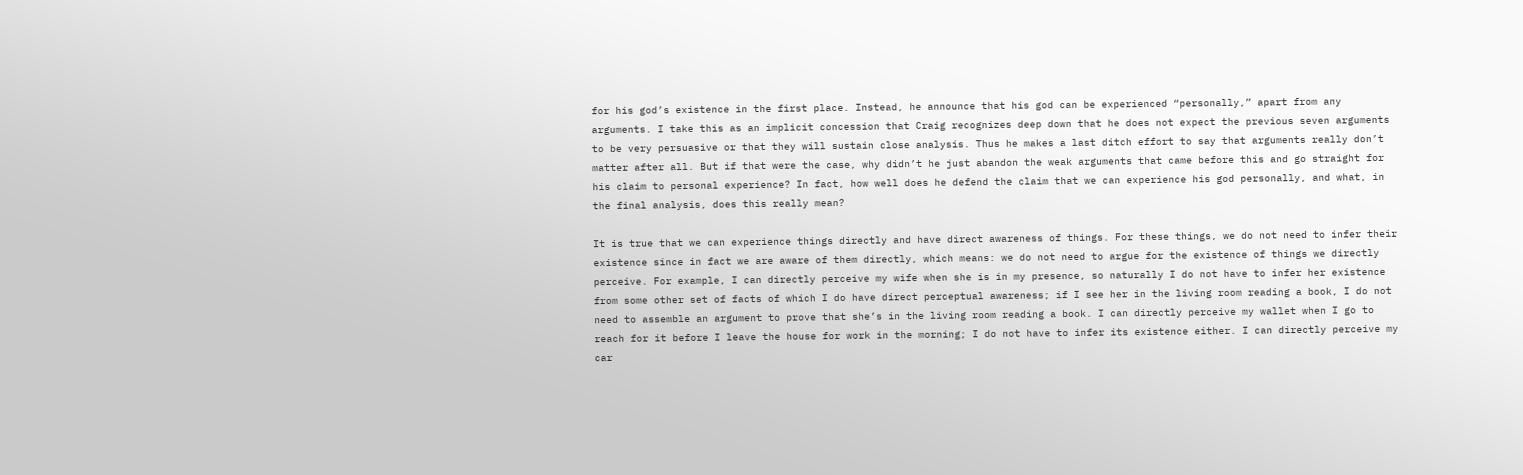for his god’s existence in the first place. Instead, he announce that his god can be experienced “personally,” apart from any arguments. I take this as an implicit concession that Craig recognizes deep down that he does not expect the previous seven arguments to be very persuasive or that they will sustain close analysis. Thus he makes a last ditch effort to say that arguments really don’t matter after all. But if that were the case, why didn’t he just abandon the weak arguments that came before this and go straight for his claim to personal experience? In fact, how well does he defend the claim that we can experience his god personally, and what, in the final analysis, does this really mean?

It is true that we can experience things directly and have direct awareness of things. For these things, we do not need to infer their existence since in fact we are aware of them directly, which means: we do not need to argue for the existence of things we directly perceive. For example, I can directly perceive my wife when she is in my presence, so naturally I do not have to infer her existence from some other set of facts of which I do have direct perceptual awareness; if I see her in the living room reading a book, I do not need to assemble an argument to prove that she’s in the living room reading a book. I can directly perceive my wallet when I go to reach for it before I leave the house for work in the morning; I do not have to infer its existence either. I can directly perceive my car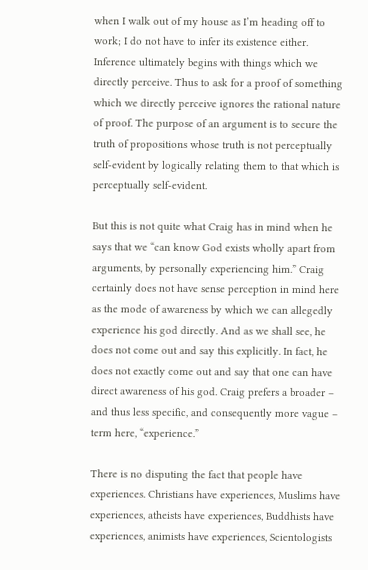when I walk out of my house as I’m heading off to work; I do not have to infer its existence either. Inference ultimately begins with things which we directly perceive. Thus to ask for a proof of something which we directly perceive ignores the rational nature of proof. The purpose of an argument is to secure the truth of propositions whose truth is not perceptually self-evident by logically relating them to that which is perceptually self-evident.

But this is not quite what Craig has in mind when he says that we “can know God exists wholly apart from arguments, by personally experiencing him.” Craig certainly does not have sense perception in mind here as the mode of awareness by which we can allegedly experience his god directly. And as we shall see, he does not come out and say this explicitly. In fact, he does not exactly come out and say that one can have direct awareness of his god. Craig prefers a broader – and thus less specific, and consequently more vague – term here, “experience.”

There is no disputing the fact that people have experiences. Christians have experiences, Muslims have experiences, atheists have experiences, Buddhists have experiences, animists have experiences, Scientologists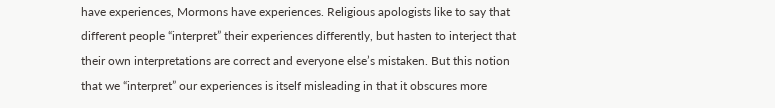have experiences, Mormons have experiences. Religious apologists like to say that different people “interpret” their experiences differently, but hasten to interject that their own interpretations are correct and everyone else’s mistaken. But this notion that we “interpret” our experiences is itself misleading in that it obscures more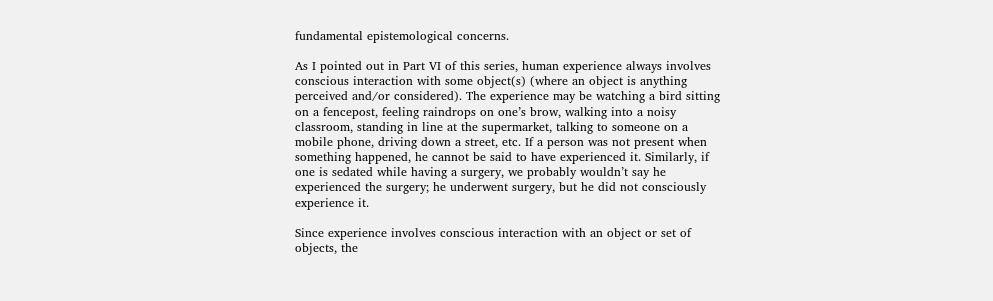fundamental epistemological concerns.

As I pointed out in Part VI of this series, human experience always involves conscious interaction with some object(s) (where an object is anything perceived and/or considered). The experience may be watching a bird sitting on a fencepost, feeling raindrops on one’s brow, walking into a noisy classroom, standing in line at the supermarket, talking to someone on a mobile phone, driving down a street, etc. If a person was not present when something happened, he cannot be said to have experienced it. Similarly, if one is sedated while having a surgery, we probably wouldn’t say he experienced the surgery; he underwent surgery, but he did not consciously experience it.

Since experience involves conscious interaction with an object or set of objects, the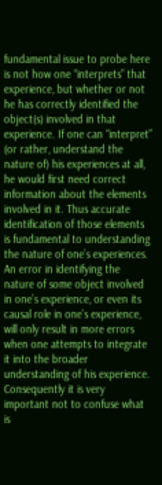fundamental issue to probe here is not how one “interprets” that experience, but whether or not he has correctly identified the object(s) involved in that experience. If one can “interpret” (or rather, understand the nature of) his experiences at all, he would first need correct information about the elements involved in it. Thus accurate identification of those elements is fundamental to understanding the nature of one’s experiences. An error in identifying the nature of some object involved in one’s experience, or even its causal role in one’s experience, will only result in more errors when one attempts to integrate it into the broader understanding of his experience. Consequently it is very important not to confuse what is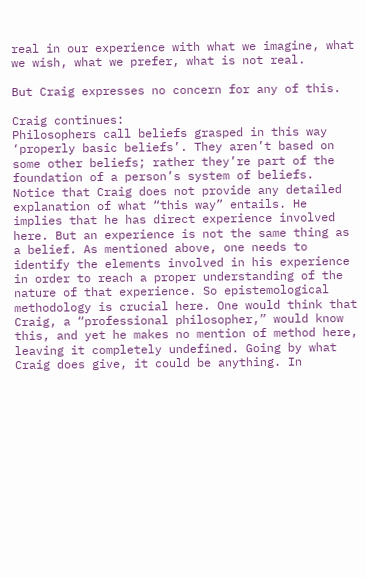real in our experience with what we imagine, what we wish, what we prefer, what is not real.

But Craig expresses no concern for any of this.

Craig continues:
Philosophers call beliefs grasped in this way ‘properly basic beliefs’. They aren’t based on some other beliefs; rather they’re part of the foundation of a person’s system of beliefs.
Notice that Craig does not provide any detailed explanation of what “this way” entails. He implies that he has direct experience involved here. But an experience is not the same thing as a belief. As mentioned above, one needs to identify the elements involved in his experience in order to reach a proper understanding of the nature of that experience. So epistemological methodology is crucial here. One would think that Craig, a “professional philosopher,” would know this, and yet he makes no mention of method here, leaving it completely undefined. Going by what Craig does give, it could be anything. In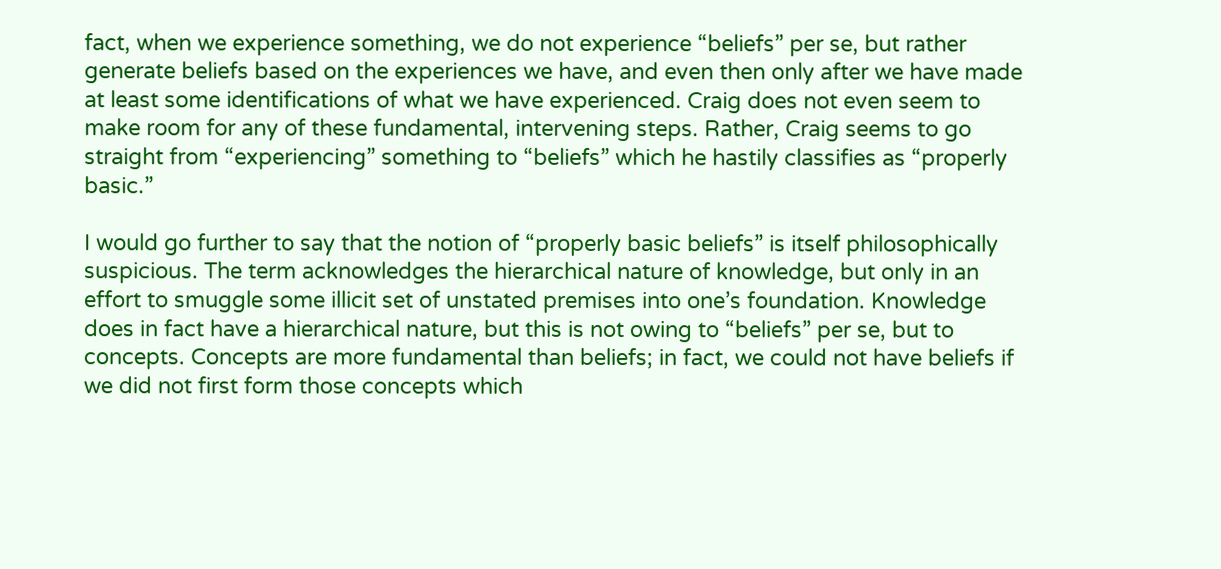fact, when we experience something, we do not experience “beliefs” per se, but rather generate beliefs based on the experiences we have, and even then only after we have made at least some identifications of what we have experienced. Craig does not even seem to make room for any of these fundamental, intervening steps. Rather, Craig seems to go straight from “experiencing” something to “beliefs” which he hastily classifies as “properly basic.”

I would go further to say that the notion of “properly basic beliefs” is itself philosophically suspicious. The term acknowledges the hierarchical nature of knowledge, but only in an effort to smuggle some illicit set of unstated premises into one’s foundation. Knowledge does in fact have a hierarchical nature, but this is not owing to “beliefs” per se, but to concepts. Concepts are more fundamental than beliefs; in fact, we could not have beliefs if we did not first form those concepts which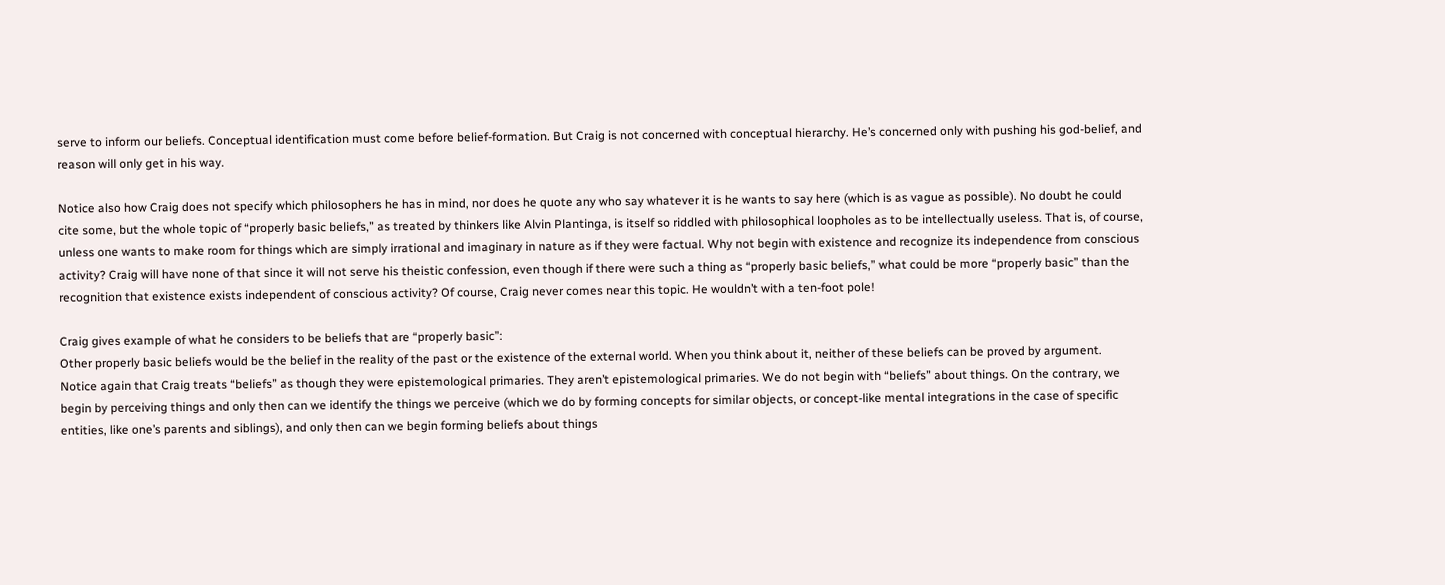serve to inform our beliefs. Conceptual identification must come before belief-formation. But Craig is not concerned with conceptual hierarchy. He’s concerned only with pushing his god-belief, and reason will only get in his way.

Notice also how Craig does not specify which philosophers he has in mind, nor does he quote any who say whatever it is he wants to say here (which is as vague as possible). No doubt he could cite some, but the whole topic of “properly basic beliefs,” as treated by thinkers like Alvin Plantinga, is itself so riddled with philosophical loopholes as to be intellectually useless. That is, of course, unless one wants to make room for things which are simply irrational and imaginary in nature as if they were factual. Why not begin with existence and recognize its independence from conscious activity? Craig will have none of that since it will not serve his theistic confession, even though if there were such a thing as “properly basic beliefs,” what could be more “properly basic” than the recognition that existence exists independent of conscious activity? Of course, Craig never comes near this topic. He wouldn’t with a ten-foot pole!

Craig gives example of what he considers to be beliefs that are “properly basic”:
Other properly basic beliefs would be the belief in the reality of the past or the existence of the external world. When you think about it, neither of these beliefs can be proved by argument.
Notice again that Craig treats “beliefs” as though they were epistemological primaries. They aren’t epistemological primaries. We do not begin with “beliefs” about things. On the contrary, we begin by perceiving things and only then can we identify the things we perceive (which we do by forming concepts for similar objects, or concept-like mental integrations in the case of specific entities, like one’s parents and siblings), and only then can we begin forming beliefs about things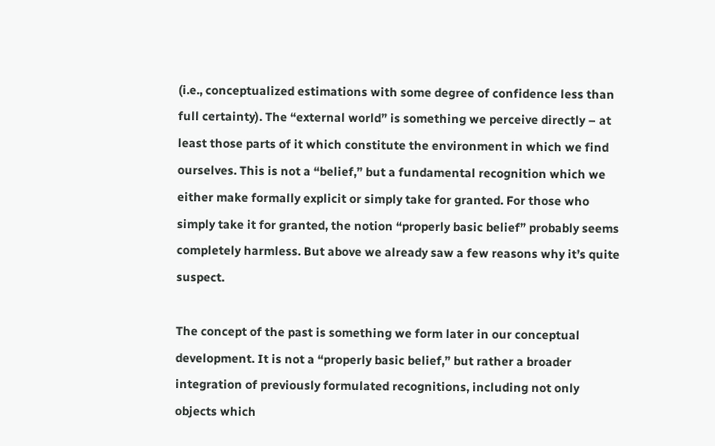(i.e., conceptualized estimations with some degree of confidence less than full certainty). The “external world” is something we perceive directly – at least those parts of it which constitute the environment in which we find ourselves. This is not a “belief,” but a fundamental recognition which we either make formally explicit or simply take for granted. For those who simply take it for granted, the notion “properly basic belief” probably seems completely harmless. But above we already saw a few reasons why it’s quite suspect.

The concept of the past is something we form later in our conceptual development. It is not a “properly basic belief,” but rather a broader integration of previously formulated recognitions, including not only objects which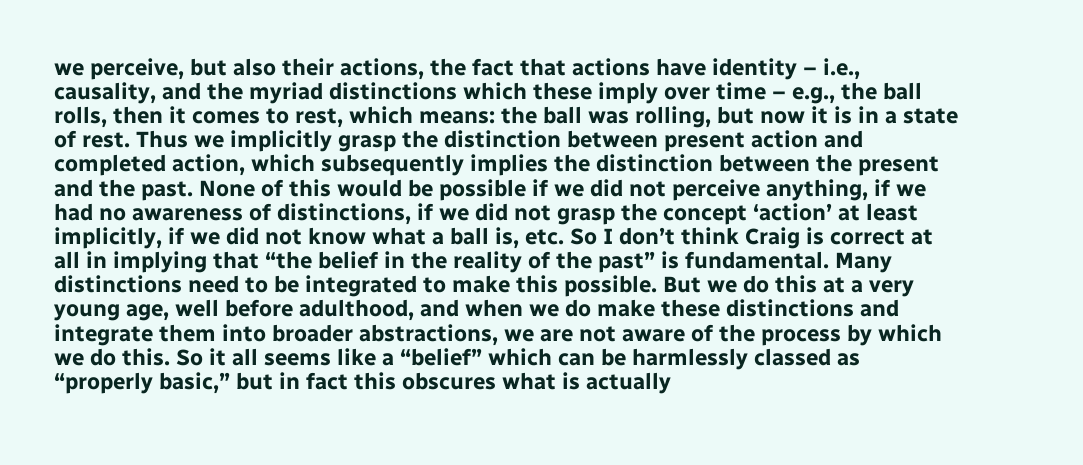we perceive, but also their actions, the fact that actions have identity – i.e., causality, and the myriad distinctions which these imply over time – e.g., the ball rolls, then it comes to rest, which means: the ball was rolling, but now it is in a state of rest. Thus we implicitly grasp the distinction between present action and completed action, which subsequently implies the distinction between the present and the past. None of this would be possible if we did not perceive anything, if we had no awareness of distinctions, if we did not grasp the concept ‘action’ at least implicitly, if we did not know what a ball is, etc. So I don’t think Craig is correct at all in implying that “the belief in the reality of the past” is fundamental. Many distinctions need to be integrated to make this possible. But we do this at a very young age, well before adulthood, and when we do make these distinctions and integrate them into broader abstractions, we are not aware of the process by which we do this. So it all seems like a “belief” which can be harmlessly classed as “properly basic,” but in fact this obscures what is actually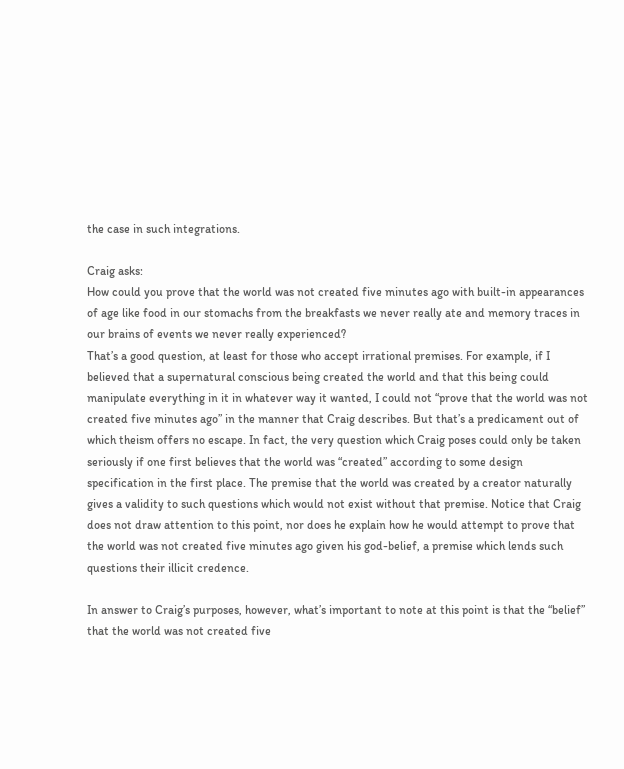the case in such integrations.

Craig asks:
How could you prove that the world was not created five minutes ago with built-in appearances of age like food in our stomachs from the breakfasts we never really ate and memory traces in our brains of events we never really experienced?
That’s a good question, at least for those who accept irrational premises. For example, if I believed that a supernatural conscious being created the world and that this being could manipulate everything in it in whatever way it wanted, I could not “prove that the world was not created five minutes ago” in the manner that Craig describes. But that’s a predicament out of which theism offers no escape. In fact, the very question which Craig poses could only be taken seriously if one first believes that the world was “created” according to some design specification in the first place. The premise that the world was created by a creator naturally gives a validity to such questions which would not exist without that premise. Notice that Craig does not draw attention to this point, nor does he explain how he would attempt to prove that the world was not created five minutes ago given his god-belief, a premise which lends such questions their illicit credence.

In answer to Craig’s purposes, however, what’s important to note at this point is that the “belief” that the world was not created five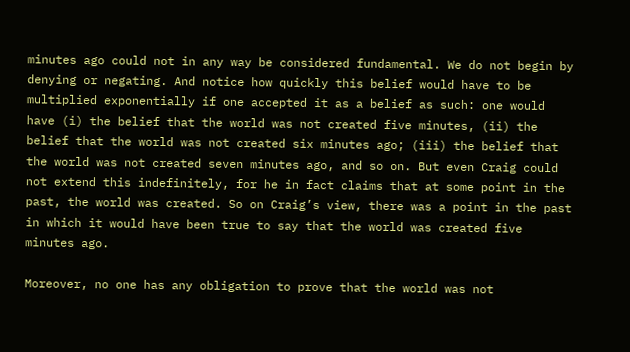minutes ago could not in any way be considered fundamental. We do not begin by denying or negating. And notice how quickly this belief would have to be multiplied exponentially if one accepted it as a belief as such: one would have (i) the belief that the world was not created five minutes, (ii) the belief that the world was not created six minutes ago; (iii) the belief that the world was not created seven minutes ago, and so on. But even Craig could not extend this indefinitely, for he in fact claims that at some point in the past, the world was created. So on Craig’s view, there was a point in the past in which it would have been true to say that the world was created five minutes ago.

Moreover, no one has any obligation to prove that the world was not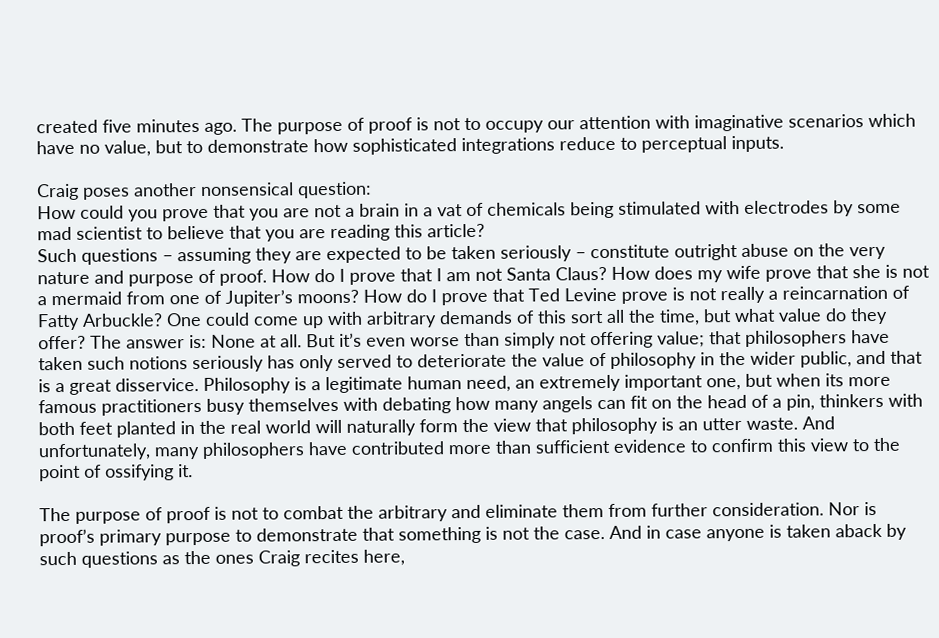created five minutes ago. The purpose of proof is not to occupy our attention with imaginative scenarios which have no value, but to demonstrate how sophisticated integrations reduce to perceptual inputs.

Craig poses another nonsensical question:
How could you prove that you are not a brain in a vat of chemicals being stimulated with electrodes by some mad scientist to believe that you are reading this article?
Such questions – assuming they are expected to be taken seriously – constitute outright abuse on the very nature and purpose of proof. How do I prove that I am not Santa Claus? How does my wife prove that she is not a mermaid from one of Jupiter’s moons? How do I prove that Ted Levine prove is not really a reincarnation of Fatty Arbuckle? One could come up with arbitrary demands of this sort all the time, but what value do they offer? The answer is: None at all. But it’s even worse than simply not offering value; that philosophers have taken such notions seriously has only served to deteriorate the value of philosophy in the wider public, and that is a great disservice. Philosophy is a legitimate human need, an extremely important one, but when its more famous practitioners busy themselves with debating how many angels can fit on the head of a pin, thinkers with both feet planted in the real world will naturally form the view that philosophy is an utter waste. And unfortunately, many philosophers have contributed more than sufficient evidence to confirm this view to the point of ossifying it.

The purpose of proof is not to combat the arbitrary and eliminate them from further consideration. Nor is proof’s primary purpose to demonstrate that something is not the case. And in case anyone is taken aback by such questions as the ones Craig recites here,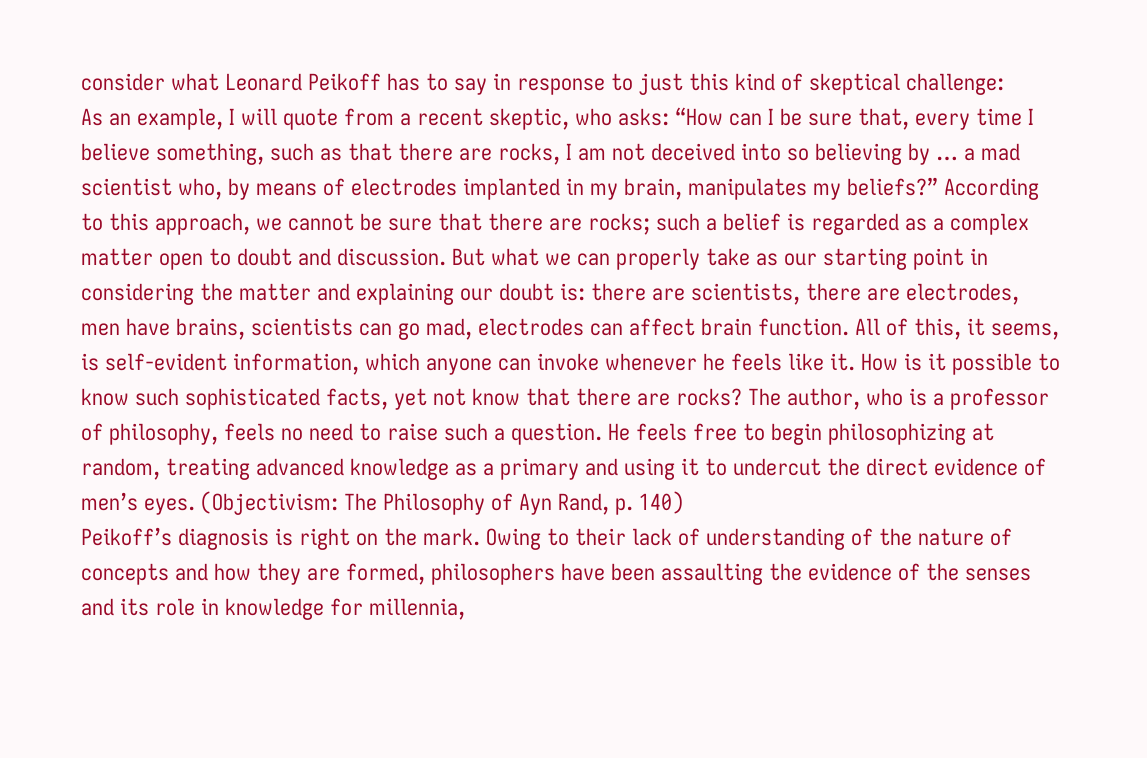consider what Leonard Peikoff has to say in response to just this kind of skeptical challenge:
As an example, I will quote from a recent skeptic, who asks: “How can I be sure that, every time I believe something, such as that there are rocks, I am not deceived into so believing by … a mad scientist who, by means of electrodes implanted in my brain, manipulates my beliefs?” According to this approach, we cannot be sure that there are rocks; such a belief is regarded as a complex matter open to doubt and discussion. But what we can properly take as our starting point in considering the matter and explaining our doubt is: there are scientists, there are electrodes, men have brains, scientists can go mad, electrodes can affect brain function. All of this, it seems, is self-evident information, which anyone can invoke whenever he feels like it. How is it possible to know such sophisticated facts, yet not know that there are rocks? The author, who is a professor of philosophy, feels no need to raise such a question. He feels free to begin philosophizing at random, treating advanced knowledge as a primary and using it to undercut the direct evidence of men’s eyes. (Objectivism: The Philosophy of Ayn Rand, p. 140)
Peikoff’s diagnosis is right on the mark. Owing to their lack of understanding of the nature of concepts and how they are formed, philosophers have been assaulting the evidence of the senses and its role in knowledge for millennia,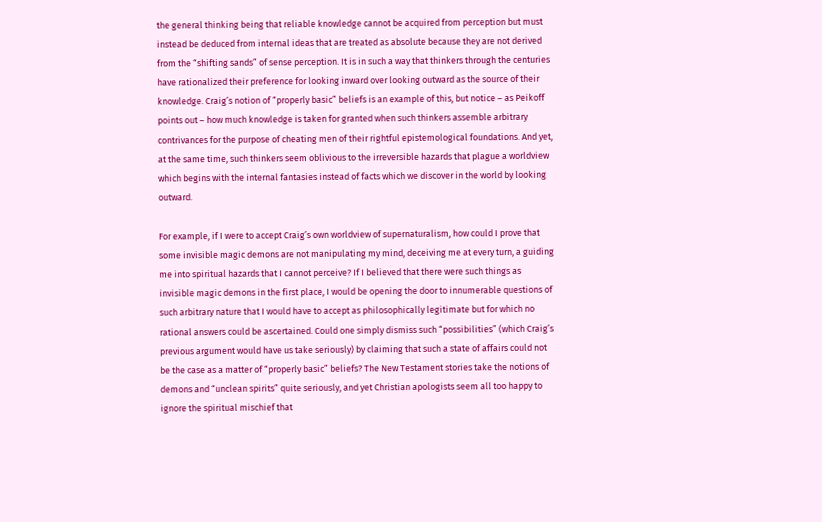the general thinking being that reliable knowledge cannot be acquired from perception but must instead be deduced from internal ideas that are treated as absolute because they are not derived from the “shifting sands” of sense perception. It is in such a way that thinkers through the centuries have rationalized their preference for looking inward over looking outward as the source of their knowledge. Craig’s notion of “properly basic” beliefs is an example of this, but notice – as Peikoff points out – how much knowledge is taken for granted when such thinkers assemble arbitrary contrivances for the purpose of cheating men of their rightful epistemological foundations. And yet, at the same time, such thinkers seem oblivious to the irreversible hazards that plague a worldview which begins with the internal fantasies instead of facts which we discover in the world by looking outward.

For example, if I were to accept Craig’s own worldview of supernaturalism, how could I prove that some invisible magic demons are not manipulating my mind, deceiving me at every turn, a guiding me into spiritual hazards that I cannot perceive? If I believed that there were such things as invisible magic demons in the first place, I would be opening the door to innumerable questions of such arbitrary nature that I would have to accept as philosophically legitimate but for which no rational answers could be ascertained. Could one simply dismiss such “possibilities” (which Craig’s previous argument would have us take seriously) by claiming that such a state of affairs could not be the case as a matter of “properly basic” beliefs? The New Testament stories take the notions of demons and “unclean spirits” quite seriously, and yet Christian apologists seem all too happy to ignore the spiritual mischief that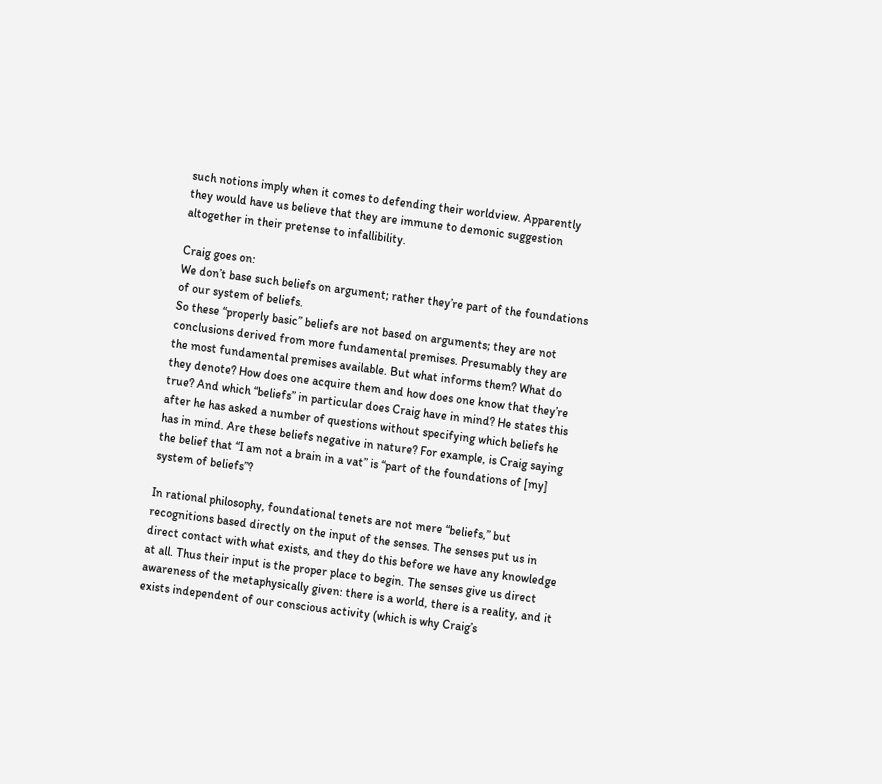such notions imply when it comes to defending their worldview. Apparently they would have us believe that they are immune to demonic suggestion altogether in their pretense to infallibility.

Craig goes on:
We don’t base such beliefs on argument; rather they’re part of the foundations of our system of beliefs.
So these “properly basic” beliefs are not based on arguments; they are not conclusions derived from more fundamental premises. Presumably they are the most fundamental premises available. But what informs them? What do they denote? How does one acquire them and how does one know that they’re true? And which “beliefs” in particular does Craig have in mind? He states this after he has asked a number of questions without specifying which beliefs he has in mind. Are these beliefs negative in nature? For example, is Craig saying the belief that “I am not a brain in a vat” is “part of the foundations of [my] system of beliefs”?

In rational philosophy, foundational tenets are not mere “beliefs,” but recognitions based directly on the input of the senses. The senses put us in direct contact with what exists, and they do this before we have any knowledge at all. Thus their input is the proper place to begin. The senses give us direct awareness of the metaphysically given: there is a world, there is a reality, and it exists independent of our conscious activity (which is why Craig’s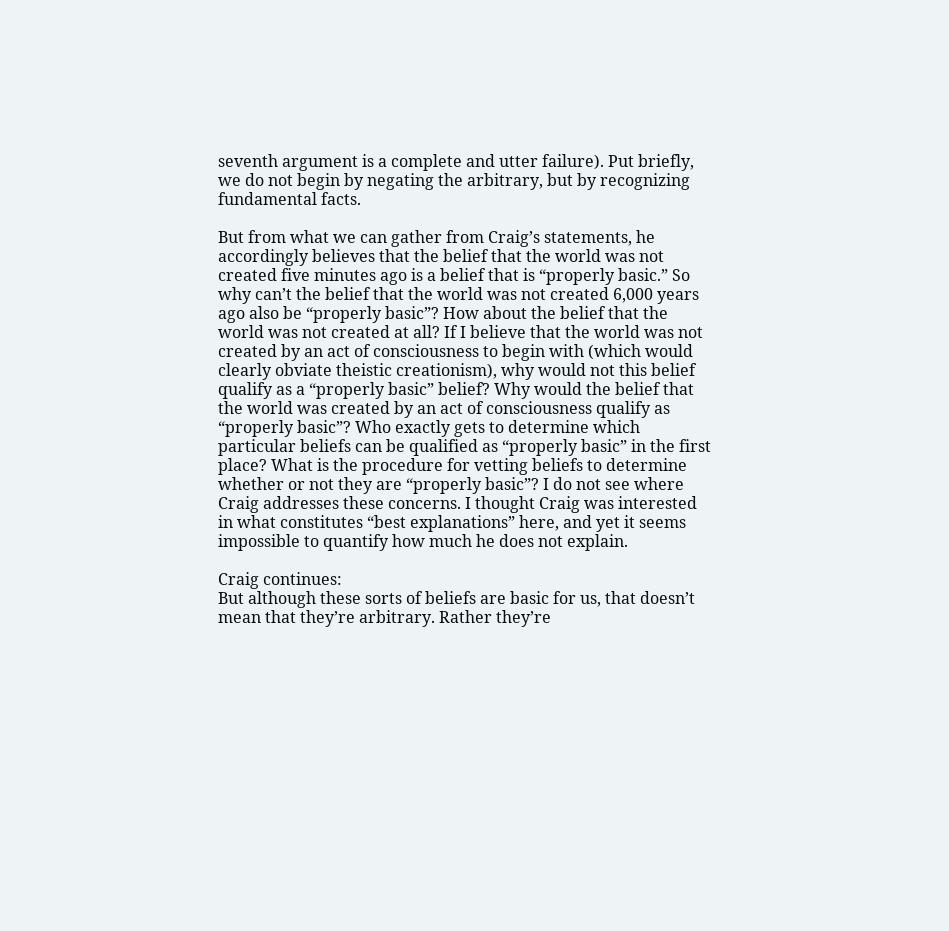seventh argument is a complete and utter failure). Put briefly, we do not begin by negating the arbitrary, but by recognizing fundamental facts.

But from what we can gather from Craig’s statements, he accordingly believes that the belief that the world was not created five minutes ago is a belief that is “properly basic.” So why can’t the belief that the world was not created 6,000 years ago also be “properly basic”? How about the belief that the world was not created at all? If I believe that the world was not created by an act of consciousness to begin with (which would clearly obviate theistic creationism), why would not this belief qualify as a “properly basic” belief? Why would the belief that the world was created by an act of consciousness qualify as “properly basic”? Who exactly gets to determine which particular beliefs can be qualified as “properly basic” in the first place? What is the procedure for vetting beliefs to determine whether or not they are “properly basic”? I do not see where Craig addresses these concerns. I thought Craig was interested in what constitutes “best explanations” here, and yet it seems impossible to quantify how much he does not explain.

Craig continues:
But although these sorts of beliefs are basic for us, that doesn’t mean that they’re arbitrary. Rather they’re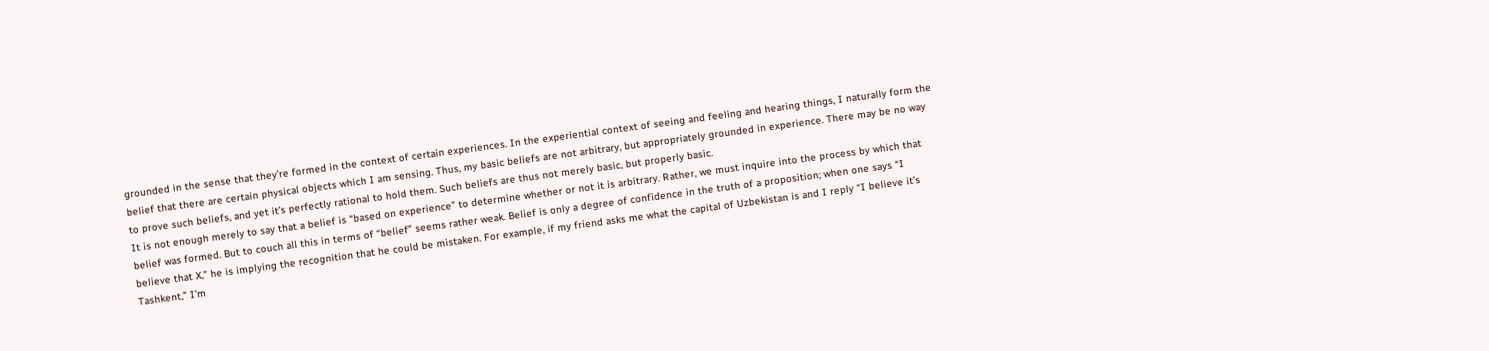grounded in the sense that they’re formed in the context of certain experiences. In the experiential context of seeing and feeling and hearing things, I naturally form the belief that there are certain physical objects which I am sensing. Thus, my basic beliefs are not arbitrary, but appropriately grounded in experience. There may be no way to prove such beliefs, and yet it’s perfectly rational to hold them. Such beliefs are thus not merely basic, but properly basic.
It is not enough merely to say that a belief is “based on experience” to determine whether or not it is arbitrary. Rather, we must inquire into the process by which that belief was formed. But to couch all this in terms of “belief” seems rather weak. Belief is only a degree of confidence in the truth of a proposition; when one says “I believe that X,” he is implying the recognition that he could be mistaken. For example, if my friend asks me what the capital of Uzbekistan is and I reply “I believe it’s Tashkent,” I’m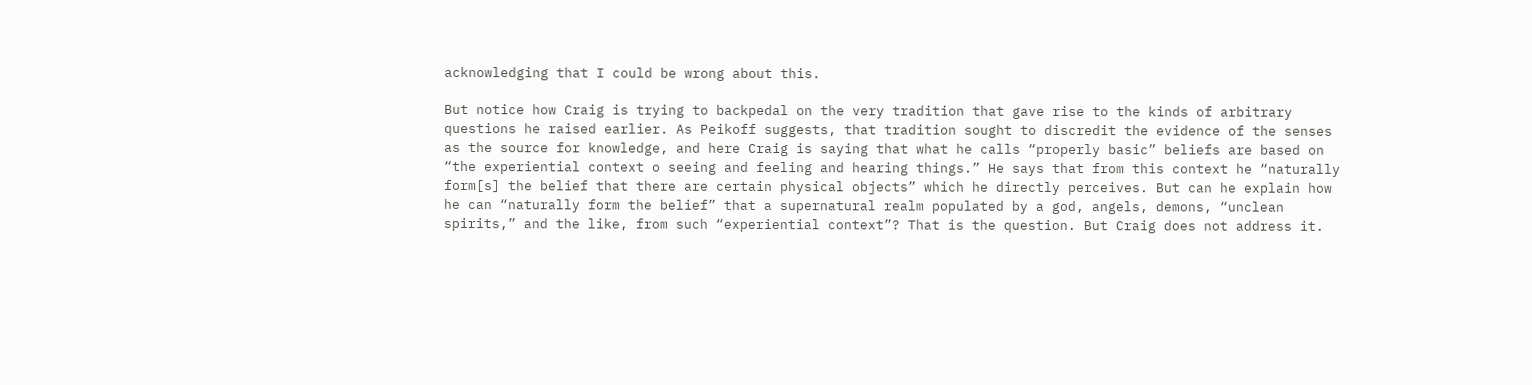acknowledging that I could be wrong about this.

But notice how Craig is trying to backpedal on the very tradition that gave rise to the kinds of arbitrary questions he raised earlier. As Peikoff suggests, that tradition sought to discredit the evidence of the senses as the source for knowledge, and here Craig is saying that what he calls “properly basic” beliefs are based on “the experiential context o seeing and feeling and hearing things.” He says that from this context he “naturally form[s] the belief that there are certain physical objects” which he directly perceives. But can he explain how he can “naturally form the belief” that a supernatural realm populated by a god, angels, demons, “unclean spirits,” and the like, from such “experiential context”? That is the question. But Craig does not address it.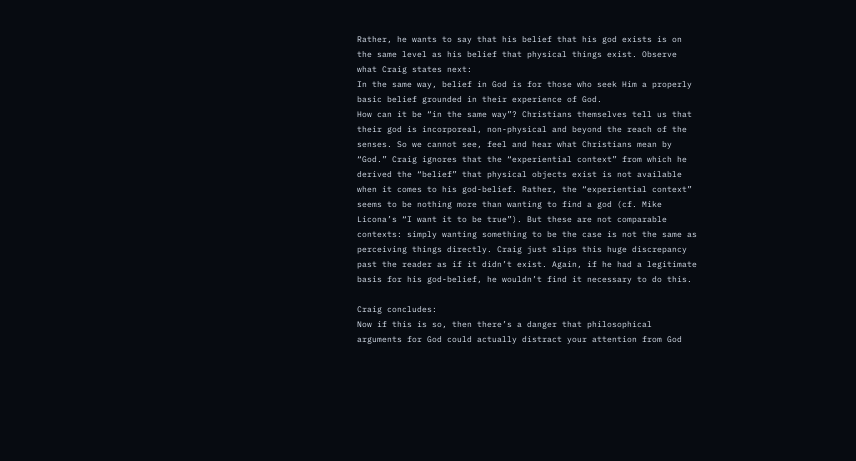Rather, he wants to say that his belief that his god exists is on the same level as his belief that physical things exist. Observe what Craig states next:
In the same way, belief in God is for those who seek Him a properly basic belief grounded in their experience of God.
How can it be “in the same way”? Christians themselves tell us that their god is incorporeal, non-physical and beyond the reach of the senses. So we cannot see, feel and hear what Christians mean by “God.” Craig ignores that the “experiential context” from which he derived the “belief” that physical objects exist is not available when it comes to his god-belief. Rather, the “experiential context” seems to be nothing more than wanting to find a god (cf. Mike Licona’s “I want it to be true”). But these are not comparable contexts: simply wanting something to be the case is not the same as perceiving things directly. Craig just slips this huge discrepancy past the reader as if it didn’t exist. Again, if he had a legitimate basis for his god-belief, he wouldn’t find it necessary to do this.

Craig concludes:
Now if this is so, then there’s a danger that philosophical arguments for God could actually distract your attention from God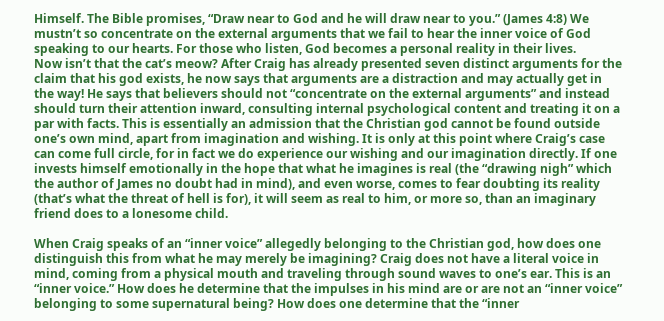Himself. The Bible promises, “Draw near to God and he will draw near to you.” (James 4:8) We mustn’t so concentrate on the external arguments that we fail to hear the inner voice of God speaking to our hearts. For those who listen, God becomes a personal reality in their lives.
Now isn’t that the cat’s meow? After Craig has already presented seven distinct arguments for the claim that his god exists, he now says that arguments are a distraction and may actually get in the way! He says that believers should not “concentrate on the external arguments” and instead should turn their attention inward, consulting internal psychological content and treating it on a par with facts. This is essentially an admission that the Christian god cannot be found outside one’s own mind, apart from imagination and wishing. It is only at this point where Craig’s case can come full circle, for in fact we do experience our wishing and our imagination directly. If one invests himself emotionally in the hope that what he imagines is real (the “drawing nigh” which the author of James no doubt had in mind), and even worse, comes to fear doubting its reality (that’s what the threat of hell is for), it will seem as real to him, or more so, than an imaginary friend does to a lonesome child.

When Craig speaks of an “inner voice” allegedly belonging to the Christian god, how does one distinguish this from what he may merely be imagining? Craig does not have a literal voice in mind, coming from a physical mouth and traveling through sound waves to one’s ear. This is an “inner voice.” How does he determine that the impulses in his mind are or are not an “inner voice” belonging to some supernatural being? How does one determine that the “inner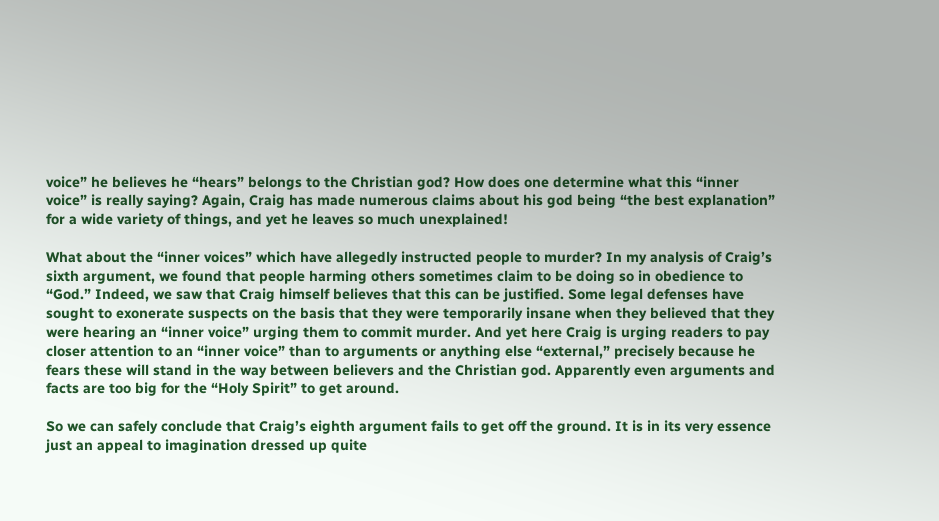voice” he believes he “hears” belongs to the Christian god? How does one determine what this “inner voice” is really saying? Again, Craig has made numerous claims about his god being “the best explanation” for a wide variety of things, and yet he leaves so much unexplained!

What about the “inner voices” which have allegedly instructed people to murder? In my analysis of Craig’s sixth argument, we found that people harming others sometimes claim to be doing so in obedience to “God.” Indeed, we saw that Craig himself believes that this can be justified. Some legal defenses have sought to exonerate suspects on the basis that they were temporarily insane when they believed that they were hearing an “inner voice” urging them to commit murder. And yet here Craig is urging readers to pay closer attention to an “inner voice” than to arguments or anything else “external,” precisely because he fears these will stand in the way between believers and the Christian god. Apparently even arguments and facts are too big for the “Holy Spirit” to get around.

So we can safely conclude that Craig’s eighth argument fails to get off the ground. It is in its very essence just an appeal to imagination dressed up quite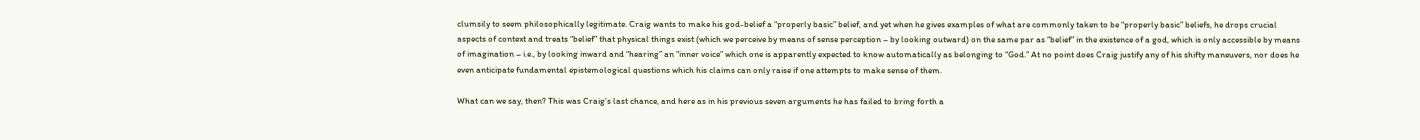clumsily to seem philosophically legitimate. Craig wants to make his god-belief a “properly basic” belief, and yet when he gives examples of what are commonly taken to be “properly basic” beliefs, he drops crucial aspects of context and treats “belief” that physical things exist (which we perceive by means of sense perception – by looking outward) on the same par as “belief” in the existence of a god, which is only accessible by means of imagination – i.e., by looking inward and “hearing” an “inner voice” which one is apparently expected to know automatically as belonging to “God.” At no point does Craig justify any of his shifty maneuvers, nor does he even anticipate fundamental epistemological questions which his claims can only raise if one attempts to make sense of them.

What can we say, then? This was Craig’s last chance, and here as in his previous seven arguments he has failed to bring forth a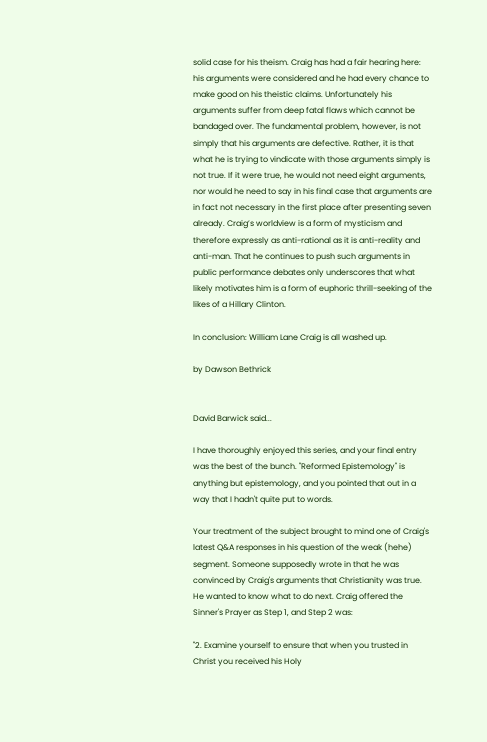solid case for his theism. Craig has had a fair hearing here: his arguments were considered and he had every chance to make good on his theistic claims. Unfortunately his arguments suffer from deep fatal flaws which cannot be bandaged over. The fundamental problem, however, is not simply that his arguments are defective. Rather, it is that what he is trying to vindicate with those arguments simply is not true. If it were true, he would not need eight arguments, nor would he need to say in his final case that arguments are in fact not necessary in the first place after presenting seven already. Craig’s worldview is a form of mysticism and therefore expressly as anti-rational as it is anti-reality and anti-man. That he continues to push such arguments in public performance debates only underscores that what likely motivates him is a form of euphoric thrill-seeking of the likes of a Hillary Clinton.

In conclusion: William Lane Craig is all washed up.

by Dawson Bethrick


David Barwick said...

I have thoroughly enjoyed this series, and your final entry was the best of the bunch. "Reformed Epistemology" is anything but epistemology, and you pointed that out in a way that I hadn't quite put to words.

Your treatment of the subject brought to mind one of Craig's latest Q&A responses in his question of the weak (hehe) segment. Someone supposedly wrote in that he was convinced by Craig's arguments that Christianity was true. He wanted to know what to do next. Craig offered the Sinner's Prayer as Step 1, and Step 2 was:

"2. Examine yourself to ensure that when you trusted in Christ you received his Holy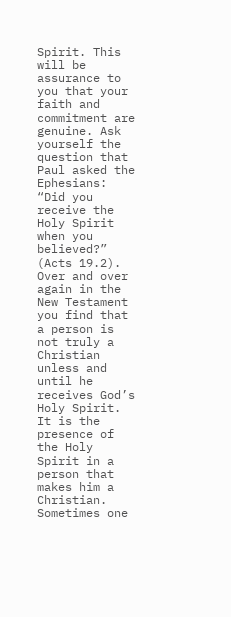Spirit. This will be assurance to you that your faith and commitment are genuine. Ask yourself the question that Paul asked the Ephesians: “Did you receive the Holy Spirit when you believed?” (Acts 19.2). Over and over again in the New Testament you find that a person is not truly a Christian unless and until he receives God’s Holy Spirit. It is the presence of the Holy Spirit in a person that makes him a Christian. Sometimes one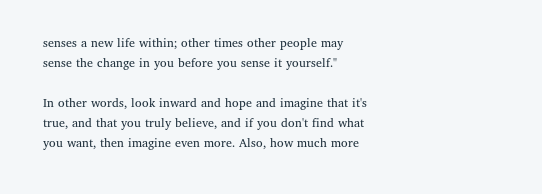senses a new life within; other times other people may sense the change in you before you sense it yourself."

In other words, look inward and hope and imagine that it's true, and that you truly believe, and if you don't find what you want, then imagine even more. Also, how much more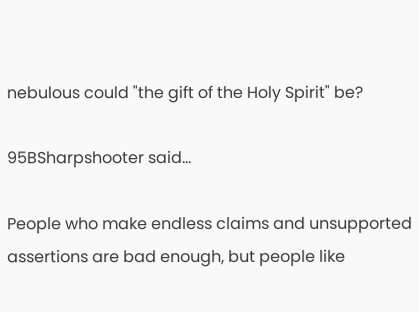nebulous could "the gift of the Holy Spirit" be?

95BSharpshooter said...

People who make endless claims and unsupported assertions are bad enough, but people like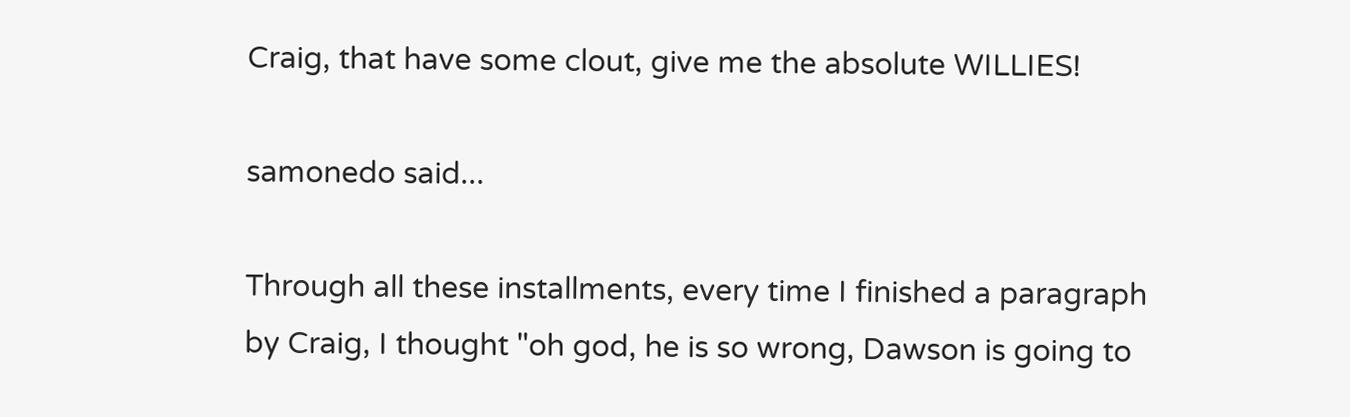Craig, that have some clout, give me the absolute WILLIES!

samonedo said...

Through all these installments, every time I finished a paragraph by Craig, I thought "oh god, he is so wrong, Dawson is going to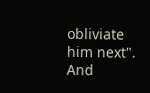obliviate him next". And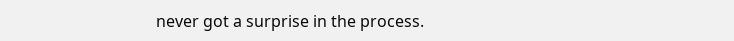never got a surprise in the process.